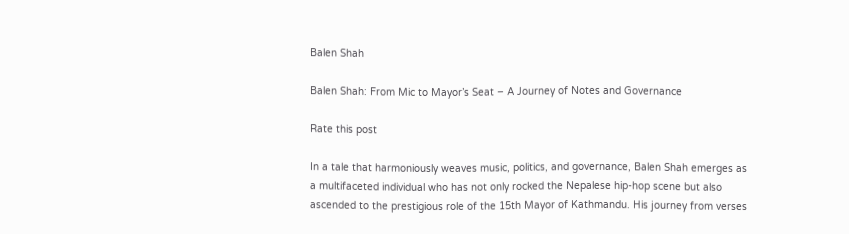Balen Shah

Balen Shah: From Mic to Mayor’s Seat – A Journey of Notes and Governance

Rate this post

In a tale that harmoniously weaves music, politics, and governance, Balen Shah emerges as a multifaceted individual who has not only rocked the Nepalese hip-hop scene but also ascended to the prestigious role of the 15th Mayor of Kathmandu. His journey from verses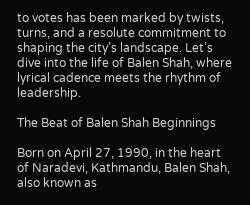to votes has been marked by twists, turns, and a resolute commitment to shaping the city’s landscape. Let’s dive into the life of Balen Shah, where lyrical cadence meets the rhythm of leadership.

The Beat of Balen Shah Beginnings

Born on April 27, 1990, in the heart of Naradevi, Kathmandu, Balen Shah, also known as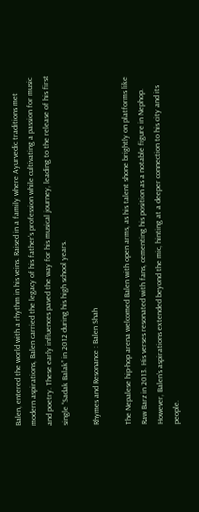Balen, entered the world with a rhythm in his veins. Raised in a family where Ayurvedic traditions met modern aspirations, Balen carried the legacy of his father’s profession while cultivating a passion for music and poetry. These early influences paved the way for his musical journey, leading to the release of his first single “Sadak Balak” in 2012 during his high school years.

Rhymes and Resonance : Balen Shah

The Nepalese hip-hop arena welcomed Balen with open arms, as his talent shone brightly on platforms like Raw Barz in 2013. His verses resonated with fans, cementing his position as a notable figure in Nephop. However, Balen’s aspirations extended beyond the mic, hinting at a deeper connection to his city and its people.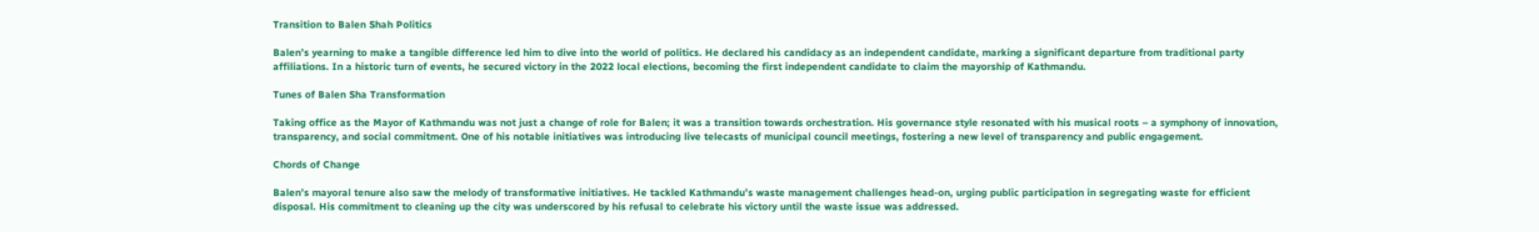Transition to Balen Shah Politics

Balen’s yearning to make a tangible difference led him to dive into the world of politics. He declared his candidacy as an independent candidate, marking a significant departure from traditional party affiliations. In a historic turn of events, he secured victory in the 2022 local elections, becoming the first independent candidate to claim the mayorship of Kathmandu.

Tunes of Balen Sha Transformation

Taking office as the Mayor of Kathmandu was not just a change of role for Balen; it was a transition towards orchestration. His governance style resonated with his musical roots – a symphony of innovation, transparency, and social commitment. One of his notable initiatives was introducing live telecasts of municipal council meetings, fostering a new level of transparency and public engagement.

Chords of Change

Balen’s mayoral tenure also saw the melody of transformative initiatives. He tackled Kathmandu’s waste management challenges head-on, urging public participation in segregating waste for efficient disposal. His commitment to cleaning up the city was underscored by his refusal to celebrate his victory until the waste issue was addressed.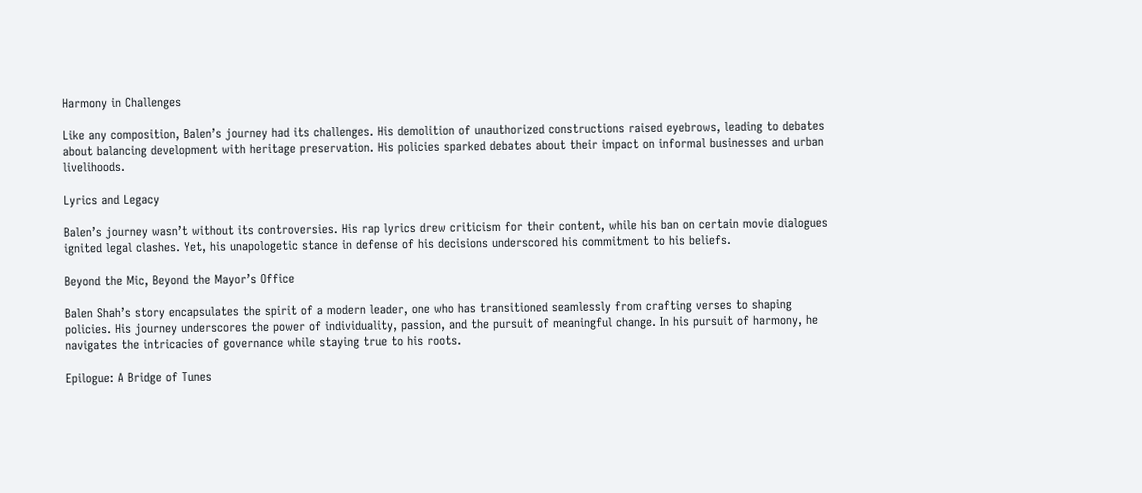Harmony in Challenges

Like any composition, Balen’s journey had its challenges. His demolition of unauthorized constructions raised eyebrows, leading to debates about balancing development with heritage preservation. His policies sparked debates about their impact on informal businesses and urban livelihoods.

Lyrics and Legacy

Balen’s journey wasn’t without its controversies. His rap lyrics drew criticism for their content, while his ban on certain movie dialogues ignited legal clashes. Yet, his unapologetic stance in defense of his decisions underscored his commitment to his beliefs.

Beyond the Mic, Beyond the Mayor’s Office

Balen Shah’s story encapsulates the spirit of a modern leader, one who has transitioned seamlessly from crafting verses to shaping policies. His journey underscores the power of individuality, passion, and the pursuit of meaningful change. In his pursuit of harmony, he navigates the intricacies of governance while staying true to his roots.

Epilogue: A Bridge of Tunes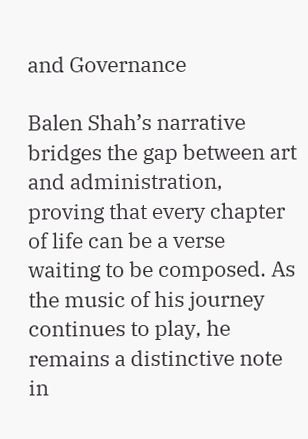and Governance

Balen Shah’s narrative bridges the gap between art and administration, proving that every chapter of life can be a verse waiting to be composed. As the music of his journey continues to play, he remains a distinctive note in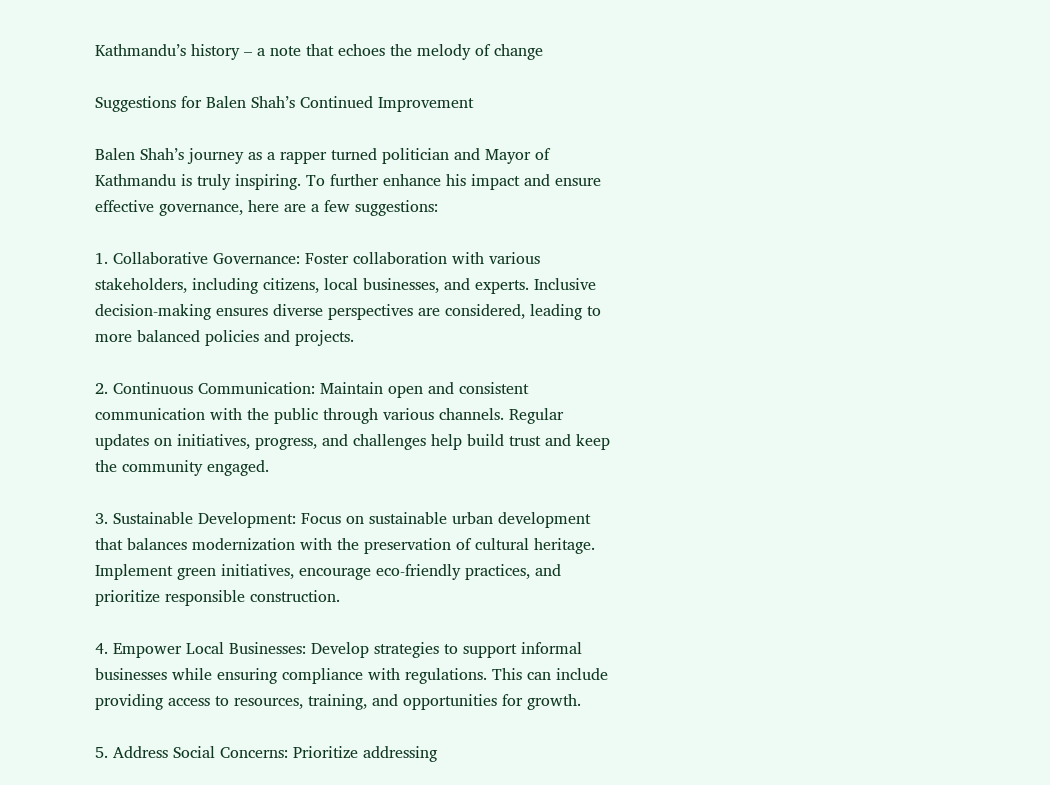Kathmandu’s history – a note that echoes the melody of change

Suggestions for Balen Shah’s Continued Improvement

Balen Shah’s journey as a rapper turned politician and Mayor of Kathmandu is truly inspiring. To further enhance his impact and ensure effective governance, here are a few suggestions:

1. Collaborative Governance: Foster collaboration with various stakeholders, including citizens, local businesses, and experts. Inclusive decision-making ensures diverse perspectives are considered, leading to more balanced policies and projects.

2. Continuous Communication: Maintain open and consistent communication with the public through various channels. Regular updates on initiatives, progress, and challenges help build trust and keep the community engaged.

3. Sustainable Development: Focus on sustainable urban development that balances modernization with the preservation of cultural heritage. Implement green initiatives, encourage eco-friendly practices, and prioritize responsible construction.

4. Empower Local Businesses: Develop strategies to support informal businesses while ensuring compliance with regulations. This can include providing access to resources, training, and opportunities for growth.

5. Address Social Concerns: Prioritize addressing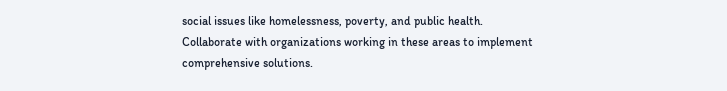social issues like homelessness, poverty, and public health. Collaborate with organizations working in these areas to implement comprehensive solutions.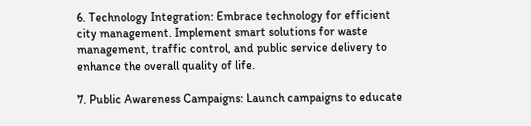6. Technology Integration: Embrace technology for efficient city management. Implement smart solutions for waste management, traffic control, and public service delivery to enhance the overall quality of life.

7. Public Awareness Campaigns: Launch campaigns to educate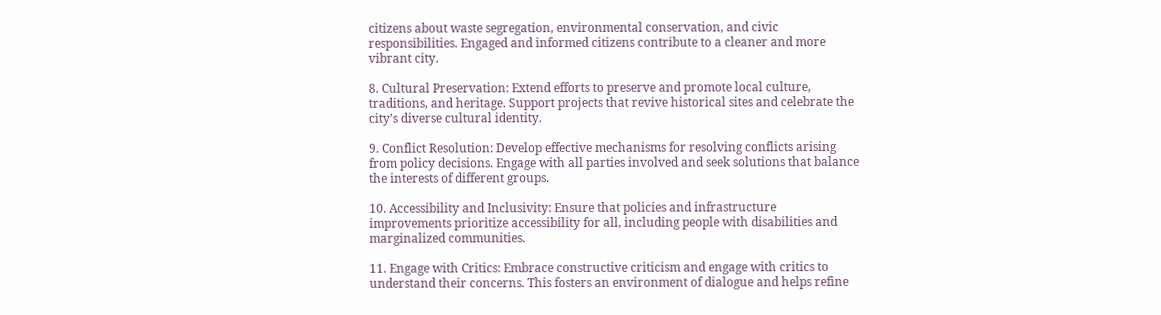citizens about waste segregation, environmental conservation, and civic responsibilities. Engaged and informed citizens contribute to a cleaner and more vibrant city.

8. Cultural Preservation: Extend efforts to preserve and promote local culture, traditions, and heritage. Support projects that revive historical sites and celebrate the city’s diverse cultural identity.

9. Conflict Resolution: Develop effective mechanisms for resolving conflicts arising from policy decisions. Engage with all parties involved and seek solutions that balance the interests of different groups.

10. Accessibility and Inclusivity: Ensure that policies and infrastructure improvements prioritize accessibility for all, including people with disabilities and marginalized communities.

11. Engage with Critics: Embrace constructive criticism and engage with critics to understand their concerns. This fosters an environment of dialogue and helps refine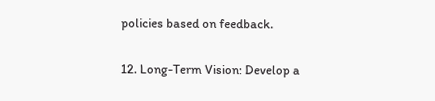policies based on feedback.

12. Long-Term Vision: Develop a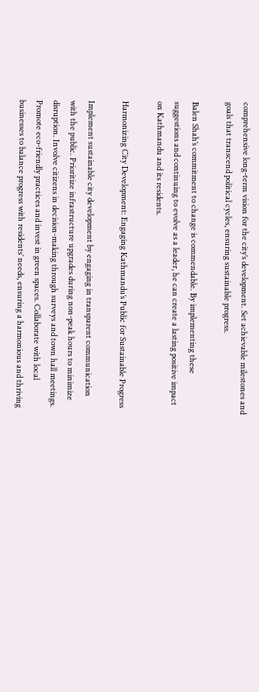comprehensive long-term vision for the city’s development. Set achievable milestones and goals that transcend political cycles, ensuring sustainable progress.

Balen Shah’s commitment to change is commendable. By implementing these suggestions and continuing to evolve as a leader, he can create a lasting positive impact on Kathmandu and its residents.

Harmonizing City Development: Engaging Kathmandu’s Public for Sustainable Progress

Implement sustainable city development by engaging in transparent communication with the public. Prioritize infrastructure upgrades during non-peak hours to minimize disruption. Involve citizens in decision-making through surveys and town hall meetings. Promote eco-friendly practices and invest in green spaces. Collaborate with local businesses to balance progress with residents’ needs, ensuring a harmonious and thriving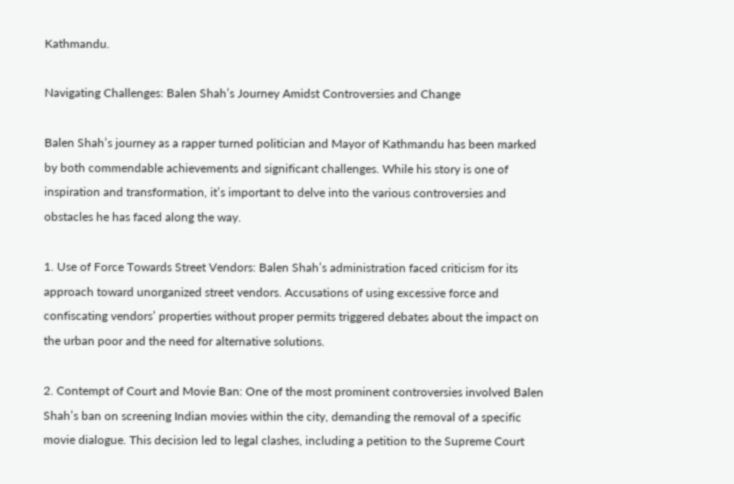Kathmandu.

Navigating Challenges: Balen Shah’s Journey Amidst Controversies and Change

Balen Shah’s journey as a rapper turned politician and Mayor of Kathmandu has been marked by both commendable achievements and significant challenges. While his story is one of inspiration and transformation, it’s important to delve into the various controversies and obstacles he has faced along the way.

1. Use of Force Towards Street Vendors: Balen Shah’s administration faced criticism for its approach toward unorganized street vendors. Accusations of using excessive force and confiscating vendors’ properties without proper permits triggered debates about the impact on the urban poor and the need for alternative solutions.

2. Contempt of Court and Movie Ban: One of the most prominent controversies involved Balen Shah’s ban on screening Indian movies within the city, demanding the removal of a specific movie dialogue. This decision led to legal clashes, including a petition to the Supreme Court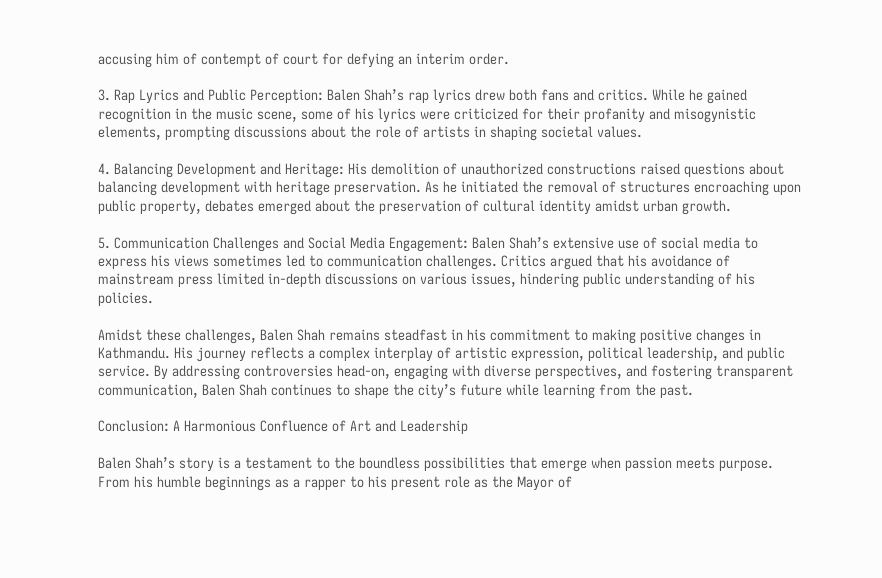accusing him of contempt of court for defying an interim order.

3. Rap Lyrics and Public Perception: Balen Shah’s rap lyrics drew both fans and critics. While he gained recognition in the music scene, some of his lyrics were criticized for their profanity and misogynistic elements, prompting discussions about the role of artists in shaping societal values.

4. Balancing Development and Heritage: His demolition of unauthorized constructions raised questions about balancing development with heritage preservation. As he initiated the removal of structures encroaching upon public property, debates emerged about the preservation of cultural identity amidst urban growth.

5. Communication Challenges and Social Media Engagement: Balen Shah’s extensive use of social media to express his views sometimes led to communication challenges. Critics argued that his avoidance of mainstream press limited in-depth discussions on various issues, hindering public understanding of his policies.

Amidst these challenges, Balen Shah remains steadfast in his commitment to making positive changes in Kathmandu. His journey reflects a complex interplay of artistic expression, political leadership, and public service. By addressing controversies head-on, engaging with diverse perspectives, and fostering transparent communication, Balen Shah continues to shape the city’s future while learning from the past.

Conclusion: A Harmonious Confluence of Art and Leadership

Balen Shah’s story is a testament to the boundless possibilities that emerge when passion meets purpose. From his humble beginnings as a rapper to his present role as the Mayor of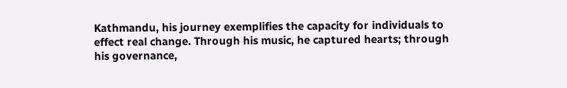Kathmandu, his journey exemplifies the capacity for individuals to effect real change. Through his music, he captured hearts; through his governance,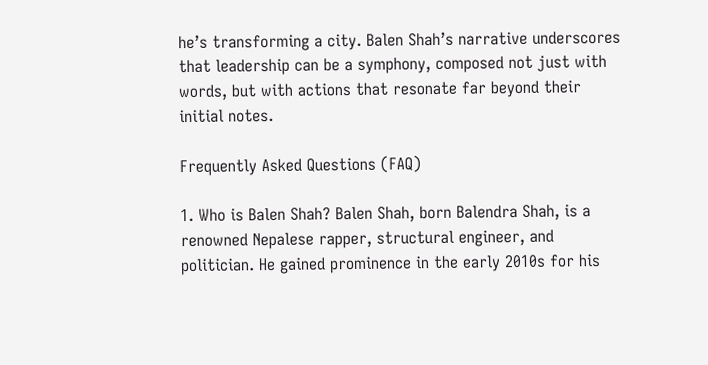he’s transforming a city. Balen Shah’s narrative underscores that leadership can be a symphony, composed not just with words, but with actions that resonate far beyond their initial notes.

Frequently Asked Questions (FAQ)

1. Who is Balen Shah? Balen Shah, born Balendra Shah, is a renowned Nepalese rapper, structural engineer, and politician. He gained prominence in the early 2010s for his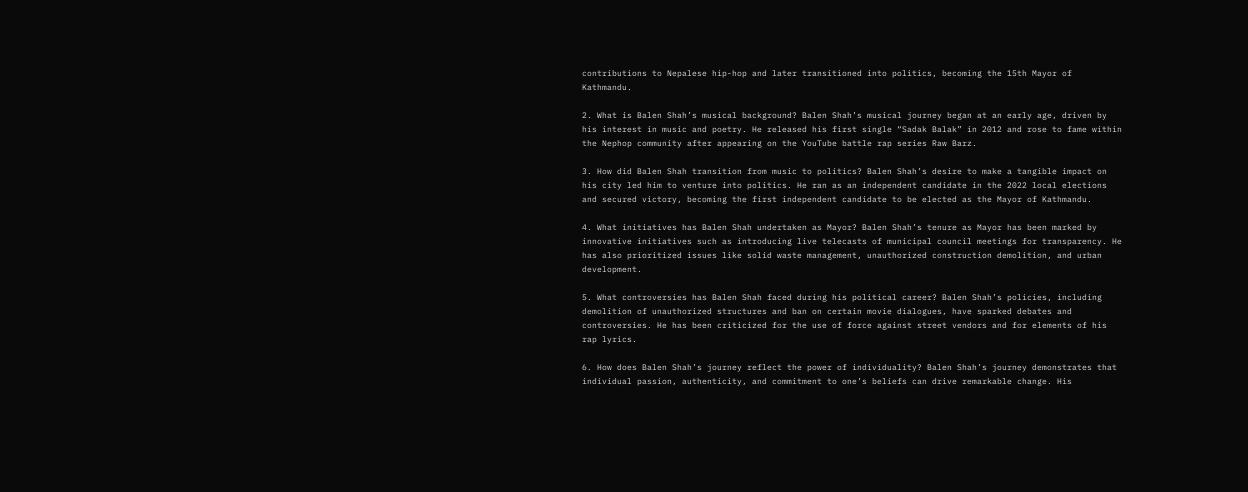contributions to Nepalese hip-hop and later transitioned into politics, becoming the 15th Mayor of Kathmandu.

2. What is Balen Shah’s musical background? Balen Shah’s musical journey began at an early age, driven by his interest in music and poetry. He released his first single “Sadak Balak” in 2012 and rose to fame within the Nephop community after appearing on the YouTube battle rap series Raw Barz.

3. How did Balen Shah transition from music to politics? Balen Shah’s desire to make a tangible impact on his city led him to venture into politics. He ran as an independent candidate in the 2022 local elections and secured victory, becoming the first independent candidate to be elected as the Mayor of Kathmandu.

4. What initiatives has Balen Shah undertaken as Mayor? Balen Shah’s tenure as Mayor has been marked by innovative initiatives such as introducing live telecasts of municipal council meetings for transparency. He has also prioritized issues like solid waste management, unauthorized construction demolition, and urban development.

5. What controversies has Balen Shah faced during his political career? Balen Shah’s policies, including demolition of unauthorized structures and ban on certain movie dialogues, have sparked debates and controversies. He has been criticized for the use of force against street vendors and for elements of his rap lyrics.

6. How does Balen Shah’s journey reflect the power of individuality? Balen Shah’s journey demonstrates that individual passion, authenticity, and commitment to one’s beliefs can drive remarkable change. His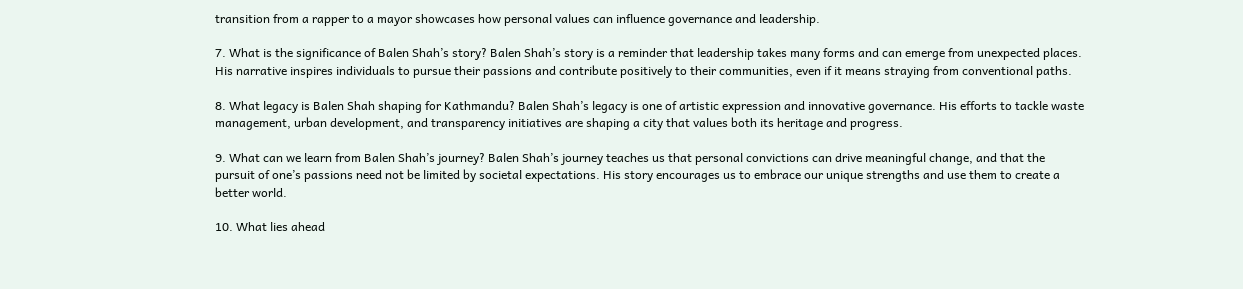transition from a rapper to a mayor showcases how personal values can influence governance and leadership.

7. What is the significance of Balen Shah’s story? Balen Shah’s story is a reminder that leadership takes many forms and can emerge from unexpected places. His narrative inspires individuals to pursue their passions and contribute positively to their communities, even if it means straying from conventional paths.

8. What legacy is Balen Shah shaping for Kathmandu? Balen Shah’s legacy is one of artistic expression and innovative governance. His efforts to tackle waste management, urban development, and transparency initiatives are shaping a city that values both its heritage and progress.

9. What can we learn from Balen Shah’s journey? Balen Shah’s journey teaches us that personal convictions can drive meaningful change, and that the pursuit of one’s passions need not be limited by societal expectations. His story encourages us to embrace our unique strengths and use them to create a better world.

10. What lies ahead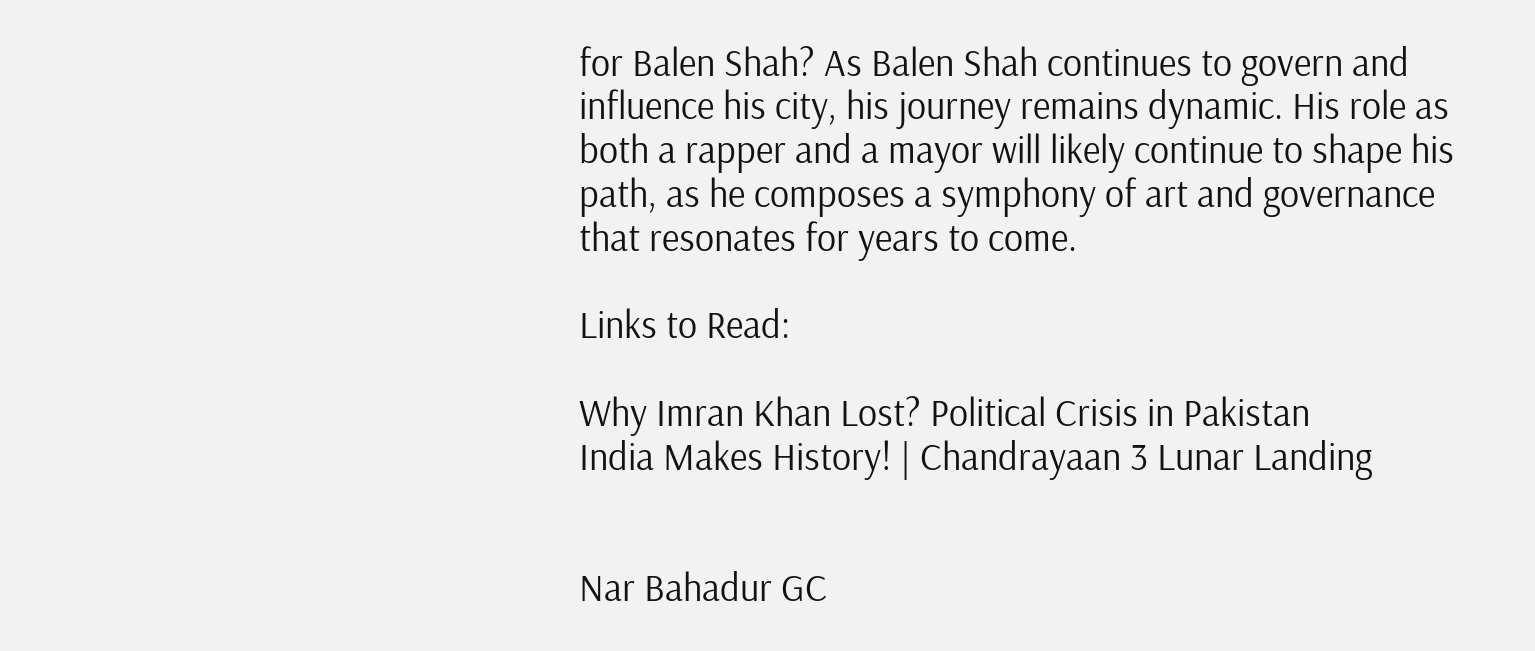for Balen Shah? As Balen Shah continues to govern and influence his city, his journey remains dynamic. His role as both a rapper and a mayor will likely continue to shape his path, as he composes a symphony of art and governance that resonates for years to come.

Links to Read:

Why Imran Khan Lost? Political Crisis in Pakistan
India Makes History! | Chandrayaan 3 Lunar Landing


Nar Bahadur GC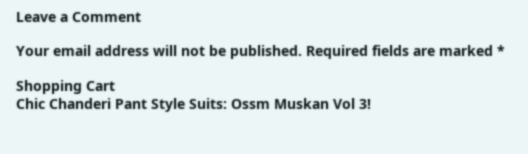Leave a Comment

Your email address will not be published. Required fields are marked *

Shopping Cart
Chic Chanderi Pant Style Suits: Ossm Muskan Vol 3!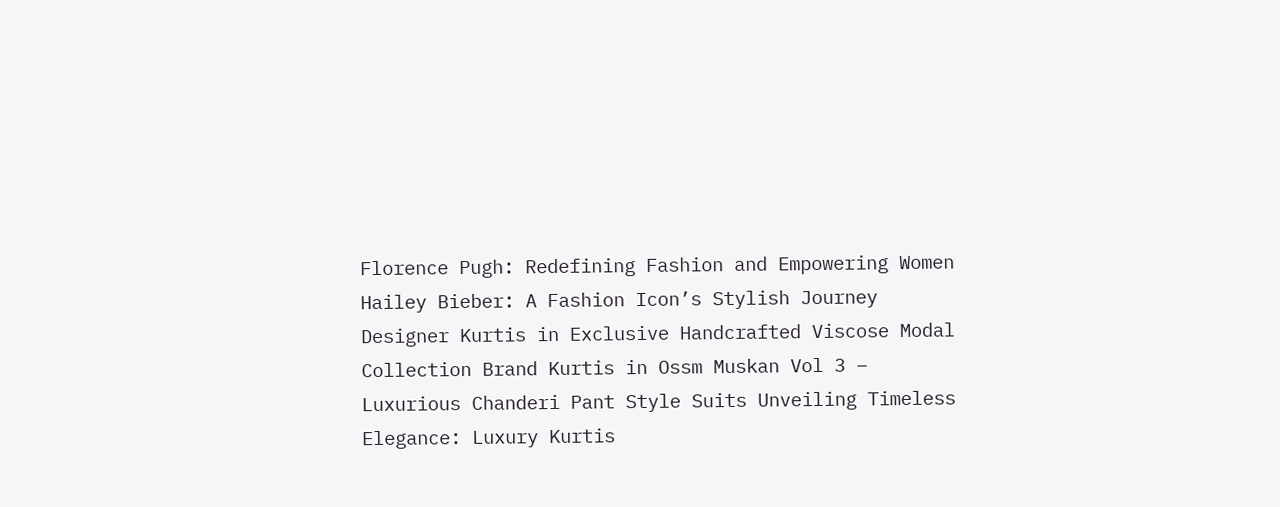Florence Pugh: Redefining Fashion and Empowering Women Hailey Bieber: A Fashion Icon’s Stylish Journey Designer Kurtis in Exclusive Handcrafted Viscose Modal Collection Brand Kurtis in Ossm Muskan Vol 3 – Luxurious Chanderi Pant Style Suits Unveiling Timeless Elegance: Luxury Kurtis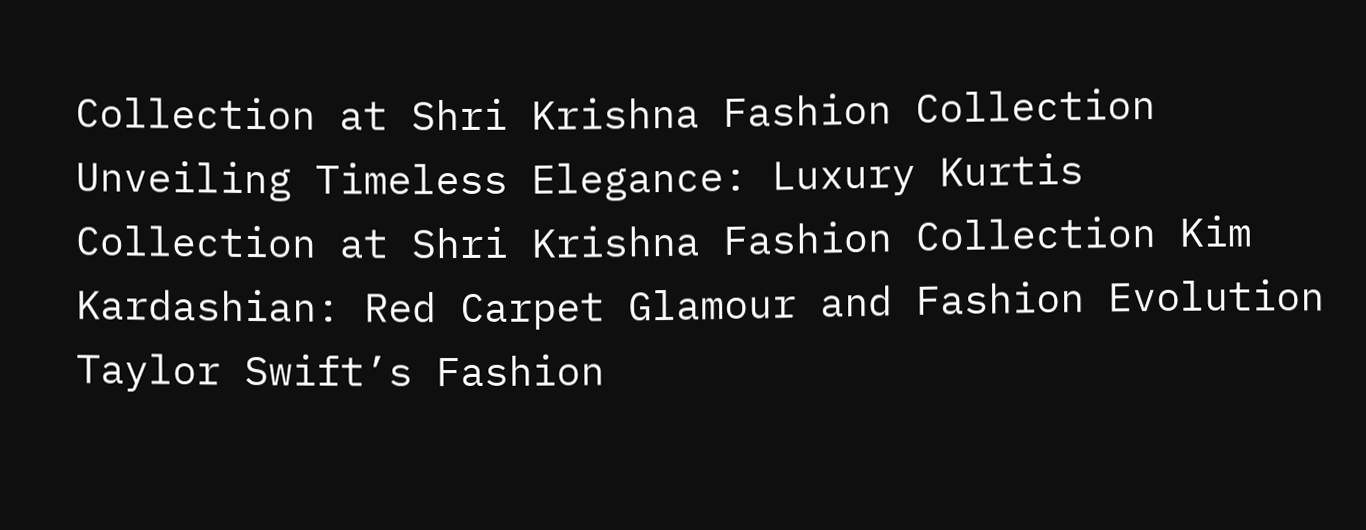Collection at Shri Krishna Fashion Collection Unveiling Timeless Elegance: Luxury Kurtis Collection at Shri Krishna Fashion Collection Kim Kardashian: Red Carpet Glamour and Fashion Evolution Taylor Swift’s Fashion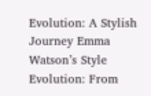Evolution: A Stylish Journey Emma Watson’s Style Evolution: From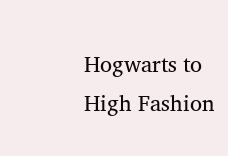Hogwarts to High Fashion